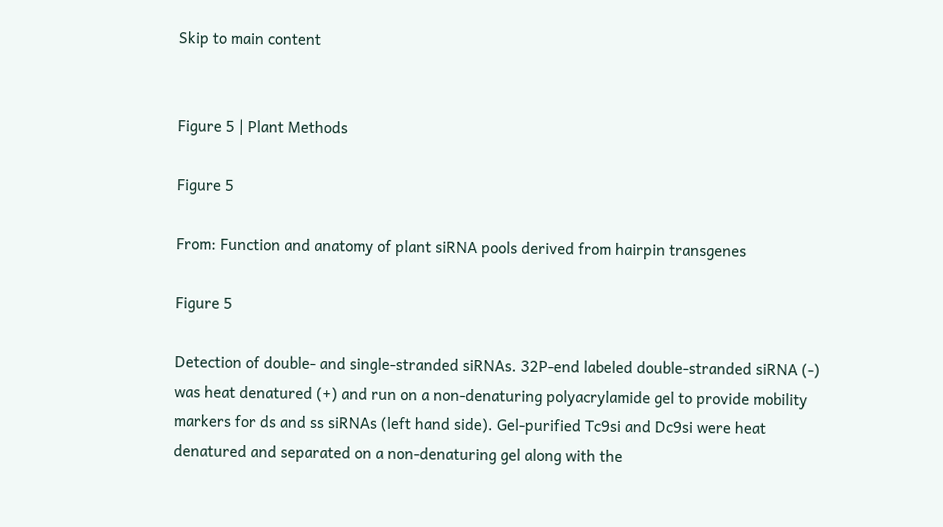Skip to main content


Figure 5 | Plant Methods

Figure 5

From: Function and anatomy of plant siRNA pools derived from hairpin transgenes

Figure 5

Detection of double- and single-stranded siRNAs. 32P-end labeled double-stranded siRNA (-) was heat denatured (+) and run on a non-denaturing polyacrylamide gel to provide mobility markers for ds and ss siRNAs (left hand side). Gel-purified Tc9si and Dc9si were heat denatured and separated on a non-denaturing gel along with the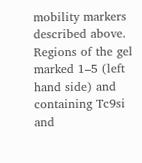mobility markers described above. Regions of the gel marked 1–5 (left hand side) and containing Tc9si and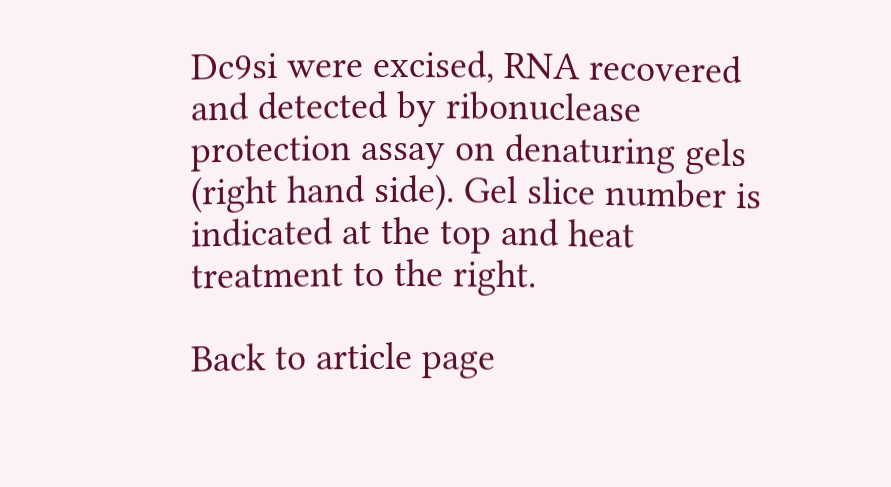Dc9si were excised, RNA recovered and detected by ribonuclease protection assay on denaturing gels (right hand side). Gel slice number is indicated at the top and heat treatment to the right.

Back to article page